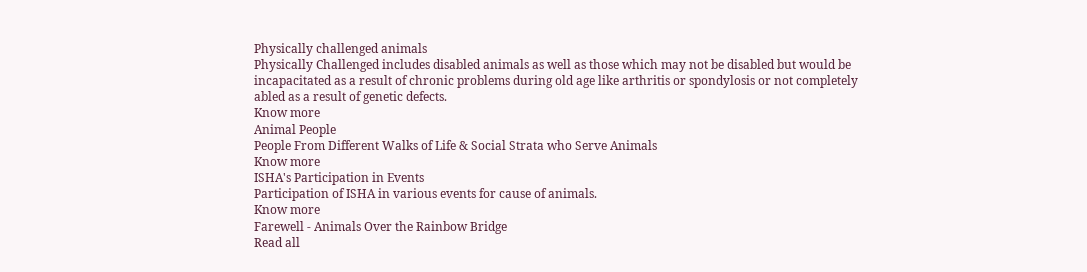Physically challenged animals
Physically Challenged includes disabled animals as well as those which may not be disabled but would be incapacitated as a result of chronic problems during old age like arthritis or spondylosis or not completely abled as a result of genetic defects.
Know more
Animal People
People From Different Walks of Life & Social Strata who Serve Animals
Know more
ISHA's Participation in Events
Participation of ISHA in various events for cause of animals.
Know more
Farewell - Animals Over the Rainbow Bridge
Read all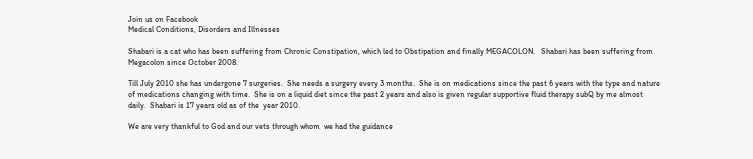Join us on Facebook
Medical Conditions, Disorders and Illnesses

Shabari is a cat who has been suffering from Chronic Constipation, which led to Obstipation and finally MEGACOLON.   Shabari has been suffering from Megacolon since October 2008.

Till July 2010 she has undergone 7 surgeries.  She needs a surgery every 3 months.  She is on medications since the past 6 years with the type and nature of medications changing with time.  She is on a liquid diet since the past 2 years and also is given regular supportive fluid therapy subQ by me almost daily.  Shabari is 17 years old as of the  year 2010.

We are very thankful to God and our vets through whom  we had the guidance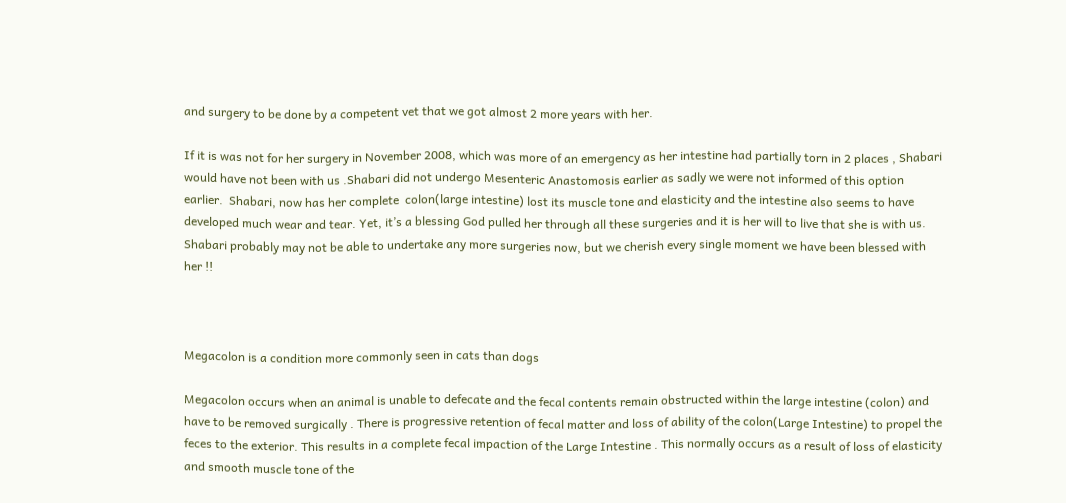and surgery to be done by a competent vet that we got almost 2 more years with her.

If it is was not for her surgery in November 2008, which was more of an emergency as her intestine had partially torn in 2 places , Shabari would have not been with us .Shabari did not undergo Mesenteric Anastomosis earlier as sadly we were not informed of this option earlier.  Shabari, now has her complete  colon(large intestine) lost its muscle tone and elasticity and the intestine also seems to have developed much wear and tear. Yet, it’s a blessing God pulled her through all these surgeries and it is her will to live that she is with us.  Shabari probably may not be able to undertake any more surgeries now, but we cherish every single moment we have been blessed with her !!



Megacolon is a condition more commonly seen in cats than dogs

Megacolon occurs when an animal is unable to defecate and the fecal contents remain obstructed within the large intestine (colon) and have to be removed surgically . There is progressive retention of fecal matter and loss of ability of the colon(Large Intestine) to propel the feces to the exterior. This results in a complete fecal impaction of the Large Intestine . This normally occurs as a result of loss of elasticity and smooth muscle tone of the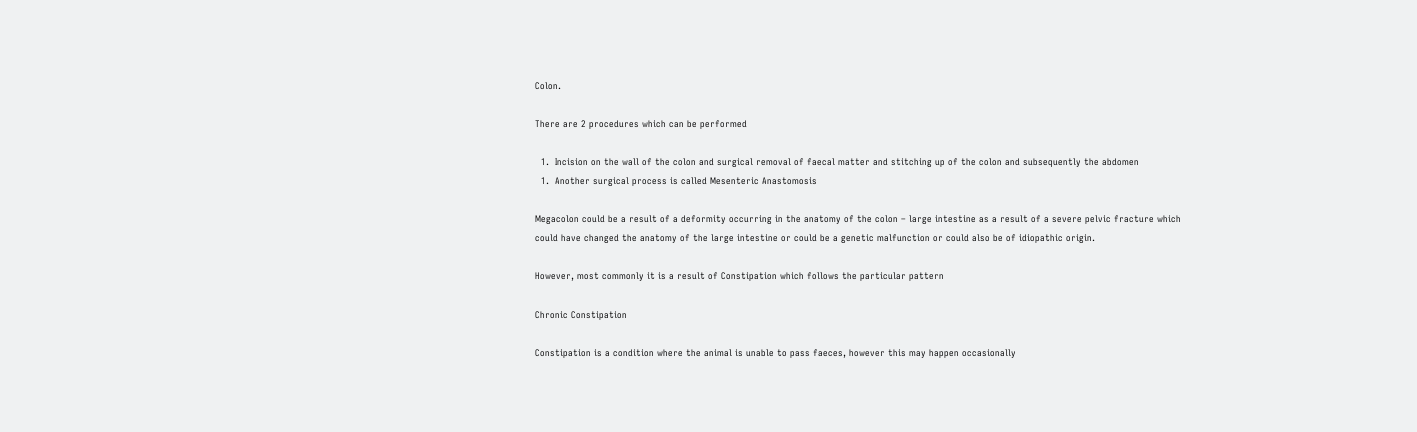Colon.

There are 2 procedures which can be performed

  1.  Incision on the wall of the colon and surgical removal of faecal matter and stitching up of the colon and subsequently the abdomen
  1.  Another surgical process is called Mesenteric Anastomosis

Megacolon could be a result of a deformity occurring in the anatomy of the colon – large intestine as a result of a severe pelvic fracture which could have changed the anatomy of the large intestine or could be a genetic malfunction or could also be of idiopathic origin.

However, most commonly it is a result of Constipation which follows the particular pattern

Chronic Constipation

Constipation is a condition where the animal is unable to pass faeces, however this may happen occasionally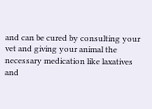and can be cured by consulting your vet and giving your animal the necessary medication like laxatives and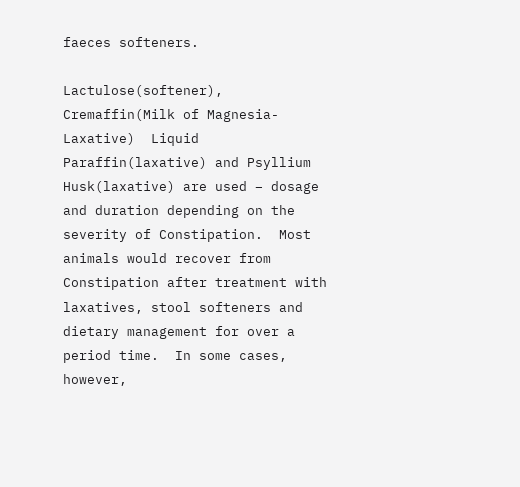faeces softeners.

Lactulose(softener), Cremaffin(Milk of Magnesia-Laxative)  Liquid Paraffin(laxative) and Psyllium Husk(laxative) are used – dosage and duration depending on the severity of Constipation.  Most animals would recover from Constipation after treatment with laxatives, stool softeners and dietary management for over a period time.  In some cases, however,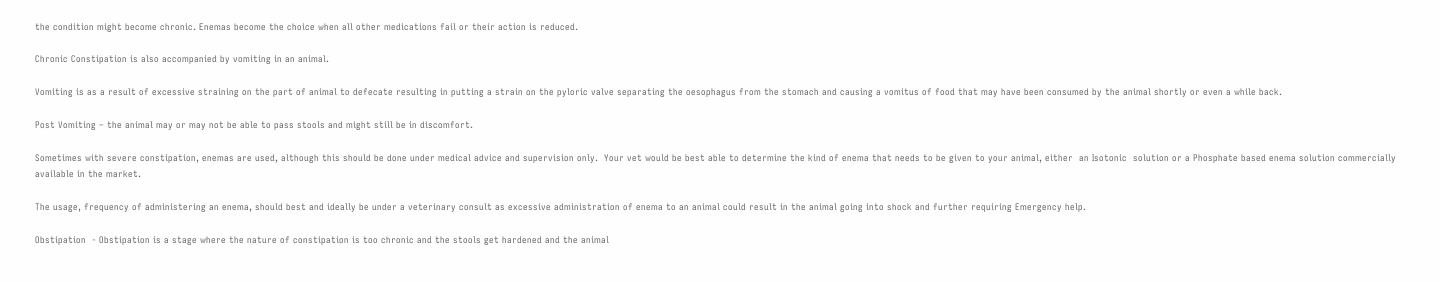the condition might become chronic. Enemas become the choice when all other medications fail or their action is reduced.

Chronic Constipation is also accompanied by vomiting in an animal.

Vomiting is as a result of excessive straining on the part of animal to defecate resulting in putting a strain on the pyloric valve separating the oesophagus from the stomach and causing a vomitus of food that may have been consumed by the animal shortly or even a while back.

Post Vomiting – the animal may or may not be able to pass stools and might still be in discomfort.

Sometimes with severe constipation, enemas are used, although this should be done under medical advice and supervision only.  Your vet would be best able to determine the kind of enema that needs to be given to your animal, either  an Isotonic  solution or a Phosphate based enema solution commercially available in the market.

The usage, frequency of administering an enema, should best and ideally be under a veterinary consult as excessive administration of enema to an animal could result in the animal going into shock and further requiring Emergency help.

Obstipation  - Obstipation is a stage where the nature of constipation is too chronic and the stools get hardened and the animal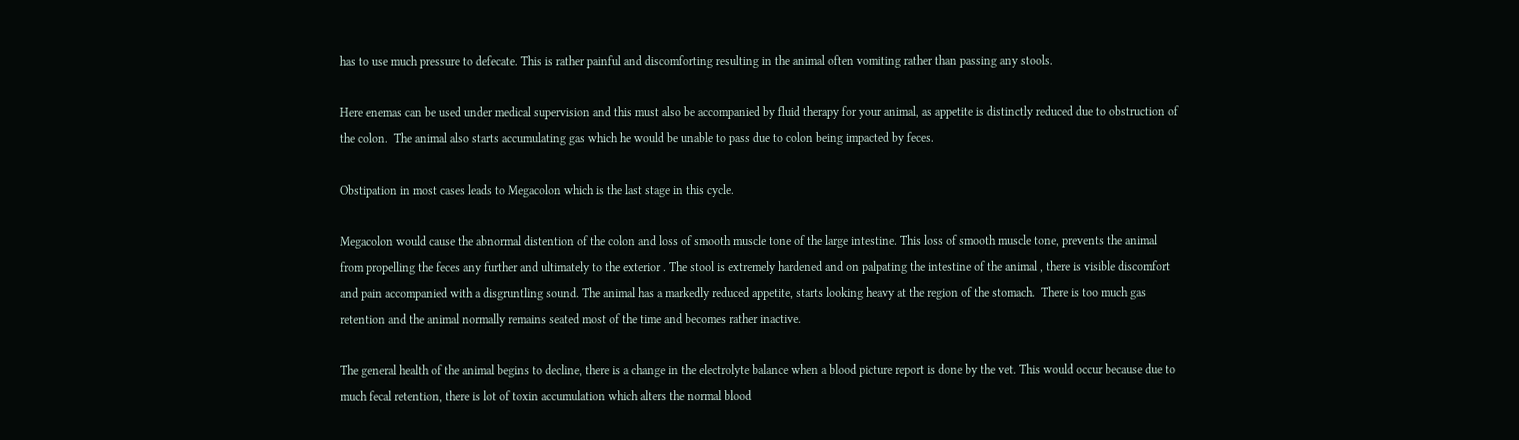has to use much pressure to defecate. This is rather painful and discomforting resulting in the animal often vomiting rather than passing any stools.

Here enemas can be used under medical supervision and this must also be accompanied by fluid therapy for your animal, as appetite is distinctly reduced due to obstruction of the colon.  The animal also starts accumulating gas which he would be unable to pass due to colon being impacted by feces.

Obstipation in most cases leads to Megacolon which is the last stage in this cycle.

Megacolon would cause the abnormal distention of the colon and loss of smooth muscle tone of the large intestine. This loss of smooth muscle tone, prevents the animal from propelling the feces any further and ultimately to the exterior . The stool is extremely hardened and on palpating the intestine of the animal , there is visible discomfort and pain accompanied with a disgruntling sound. The animal has a markedly reduced appetite, starts looking heavy at the region of the stomach.  There is too much gas retention and the animal normally remains seated most of the time and becomes rather inactive.

The general health of the animal begins to decline, there is a change in the electrolyte balance when a blood picture report is done by the vet. This would occur because due to much fecal retention, there is lot of toxin accumulation which alters the normal blood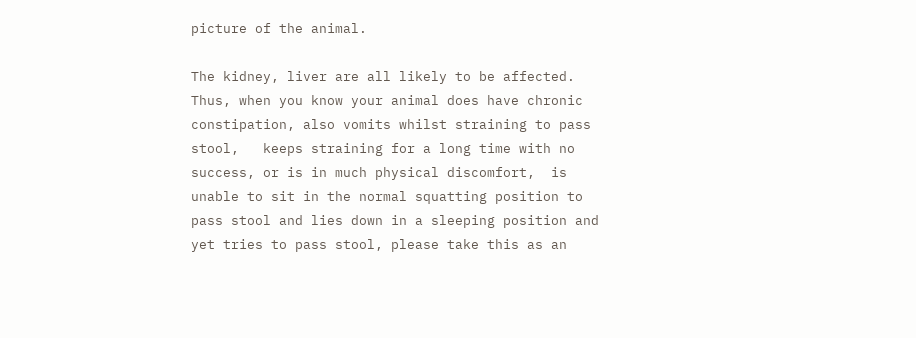picture of the animal.

The kidney, liver are all likely to be affected.  Thus, when you know your animal does have chronic constipation, also vomits whilst straining to pass stool,   keeps straining for a long time with no success, or is in much physical discomfort,  is unable to sit in the normal squatting position to pass stool and lies down in a sleeping position and yet tries to pass stool, please take this as an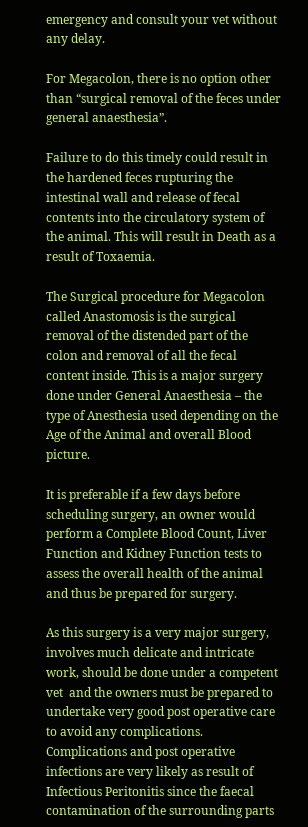emergency and consult your vet without  any delay.

For Megacolon, there is no option other than “surgical removal of the feces under general anaesthesia”.

Failure to do this timely could result in the hardened feces rupturing the intestinal wall and release of fecal contents into the circulatory system of the animal. This will result in Death as a result of Toxaemia.

The Surgical procedure for Megacolon called Anastomosis is the surgical removal of the distended part of the colon and removal of all the fecal content inside. This is a major surgery done under General Anaesthesia – the type of Anesthesia used depending on the Age of the Animal and overall Blood picture.

It is preferable if a few days before scheduling surgery, an owner would perform a Complete Blood Count, Liver Function and Kidney Function tests to assess the overall health of the animal and thus be prepared for surgery.

As this surgery is a very major surgery, involves much delicate and intricate work, should be done under a competent vet  and the owners must be prepared to undertake very good post operative care to avoid any complications. Complications and post operative infections are very likely as result of Infectious Peritonitis since the faecal contamination of the surrounding parts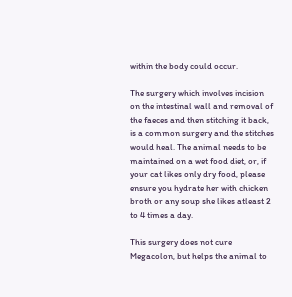within the body could occur.

The surgery which involves incision on the intestinal wall and removal of the faeces and then stitching it back, is a common surgery and the stitches would heal. The animal needs to be maintained on a wet food diet, or, if your cat likes only dry food, please ensure you hydrate her with chicken broth or any soup she likes atleast 2 to 4 times a day.

This surgery does not cure Megacolon, but helps the animal to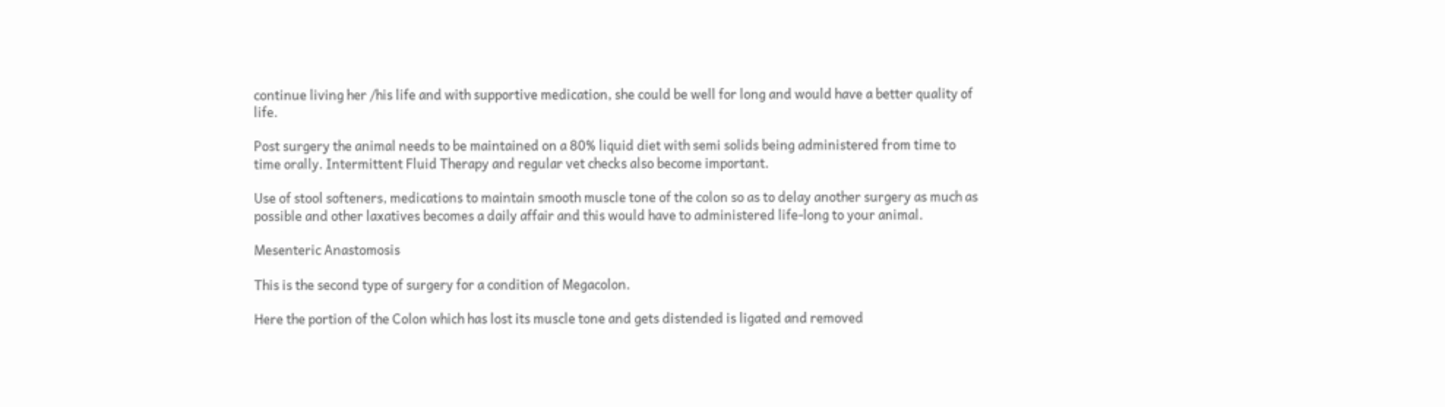continue living her /his life and with supportive medication, she could be well for long and would have a better quality of life.

Post surgery the animal needs to be maintained on a 80% liquid diet with semi solids being administered from time to time orally. Intermittent Fluid Therapy and regular vet checks also become important.

Use of stool softeners, medications to maintain smooth muscle tone of the colon so as to delay another surgery as much as possible and other laxatives becomes a daily affair and this would have to administered life-long to your animal.

Mesenteric Anastomosis

This is the second type of surgery for a condition of Megacolon.

Here the portion of the Colon which has lost its muscle tone and gets distended is ligated and removed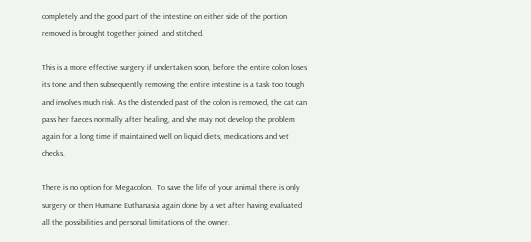completely and the good part of the intestine on either side of the portion removed is brought together joined  and stitched.

This is a more effective surgery if undertaken soon, before the entire colon loses its tone and then subsequently removing the entire intestine is a task too tough and involves much risk. As the distended past of the colon is removed, the cat can pass her faeces normally after healing, and she may not develop the problem again for a long time if maintained well on liquid diets, medications and vet checks.

There is no option for Megacolon.  To save the life of your animal there is only surgery or then Humane Euthanasia again done by a vet after having evaluated all the possibilities and personal limitations of the owner.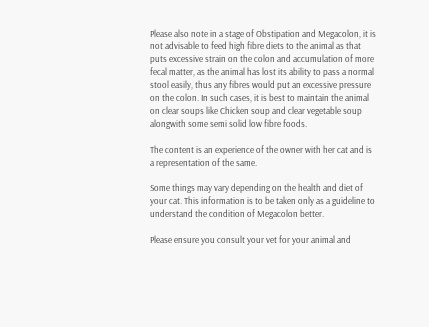Please also note in a stage of Obstipation and Megacolon, it is not advisable to feed high fibre diets to the animal as that puts excessive strain on the colon and accumulation of more fecal matter, as the animal has lost its ability to pass a normal stool easily, thus any fibres would put an excessive pressure on the colon. In such cases, it is best to maintain the animal on clear soups like Chicken soup and clear vegetable soup alongwith some semi solid low fibre foods.

The content is an experience of the owner with her cat and is a representation of the same.

Some things may vary depending on the health and diet of your cat. This information is to be taken only as a guideline to understand the condition of Megacolon better.

Please ensure you consult your vet for your animal and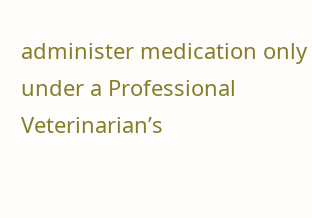administer medication only under a Professional Veterinarian’s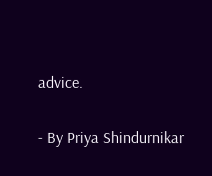advice.

- By Priya Shindurnikar